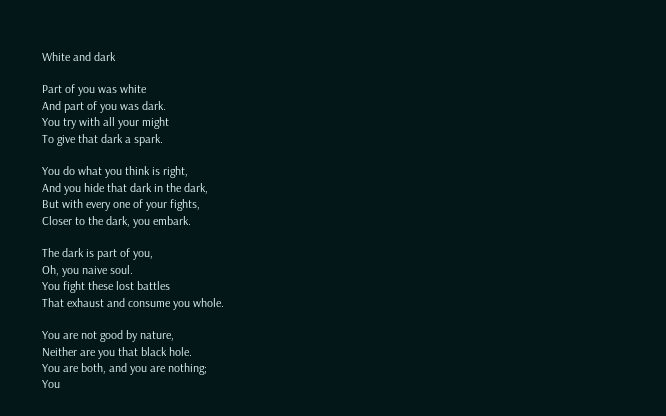White and dark

Part of you was white
And part of you was dark.
You try with all your might
To give that dark a spark.

You do what you think is right,
And you hide that dark in the dark,
But with every one of your fights,
Closer to the dark, you embark.

The dark is part of you,
Oh, you naive soul.
You fight these lost battles
That exhaust and consume you whole.

You are not good by nature,
Neither are you that black hole.
You are both, and you are nothing;
You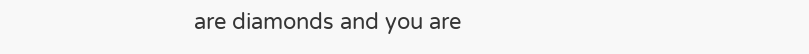are diamonds and you are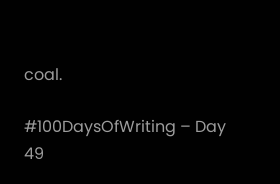coal.

#100DaysOfWriting – Day 49